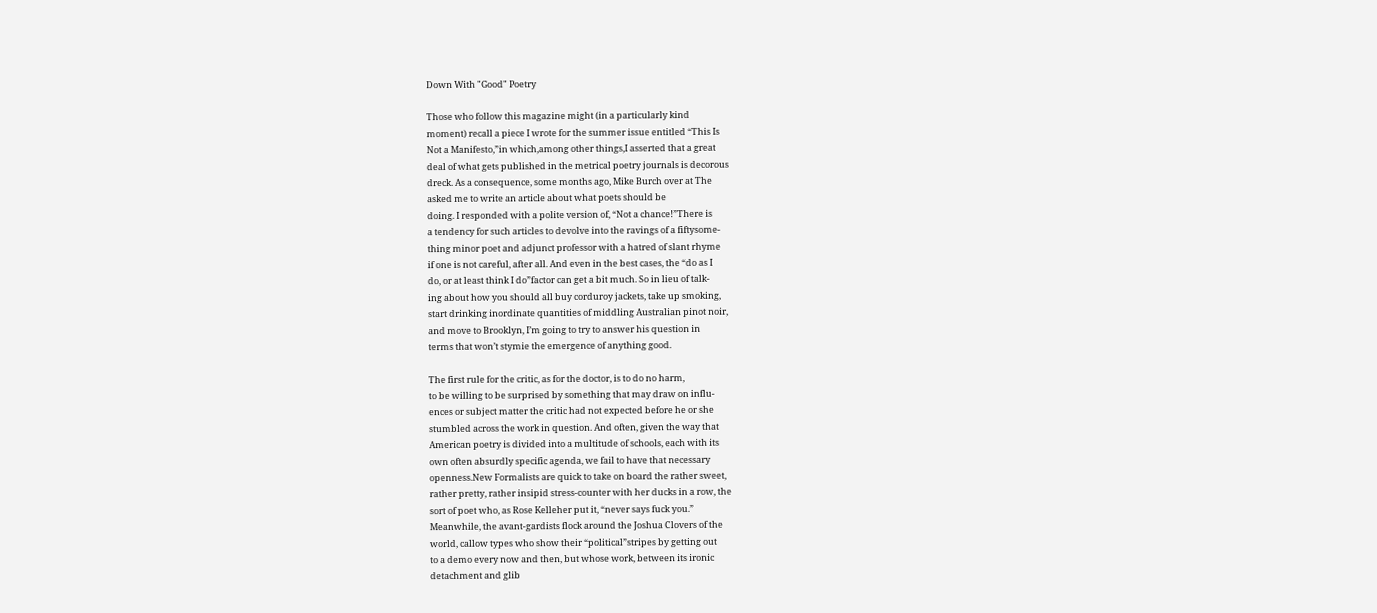Down With "Good" Poetry

Those who follow this magazine might (in a particularly kind
moment) recall a piece I wrote for the summer issue entitled “This Is
Not a Manifesto,”in which,among other things,I asserted that a great
deal of what gets published in the metrical poetry journals is decorous
dreck. As a consequence, some months ago, Mike Burch over at The
asked me to write an article about what poets should be
doing. I responded with a polite version of, “Not a chance!”There is
a tendency for such articles to devolve into the ravings of a fiftysome-
thing minor poet and adjunct professor with a hatred of slant rhyme
if one is not careful, after all. And even in the best cases, the “do as I
do, or at least think I do”factor can get a bit much. So in lieu of talk-
ing about how you should all buy corduroy jackets, take up smoking,
start drinking inordinate quantities of middling Australian pinot noir,
and move to Brooklyn, I’m going to try to answer his question in
terms that won’t stymie the emergence of anything good.

The first rule for the critic, as for the doctor, is to do no harm,
to be willing to be surprised by something that may draw on influ-
ences or subject matter the critic had not expected before he or she
stumbled across the work in question. And often, given the way that
American poetry is divided into a multitude of schools, each with its
own often absurdly specific agenda, we fail to have that necessary
openness.New Formalists are quick to take on board the rather sweet,
rather pretty, rather insipid stress-counter with her ducks in a row, the
sort of poet who, as Rose Kelleher put it, “never says fuck you.”
Meanwhile, the avant-gardists flock around the Joshua Clovers of the
world, callow types who show their “political”stripes by getting out
to a demo every now and then, but whose work, between its ironic
detachment and glib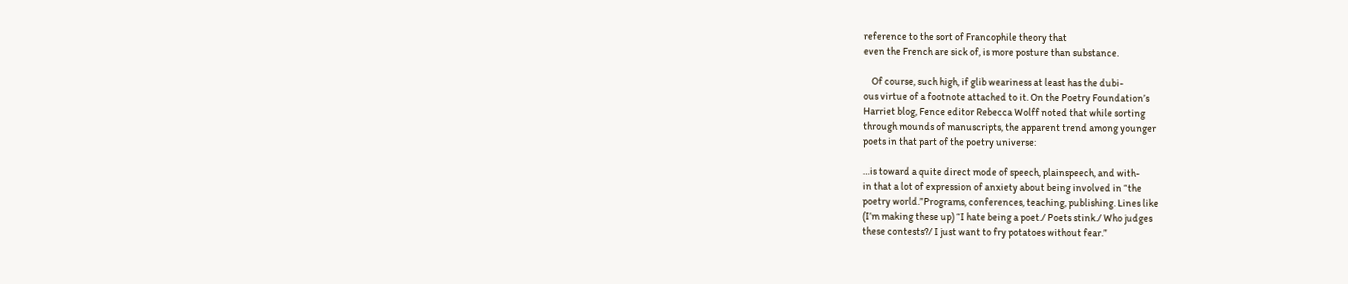reference to the sort of Francophile theory that
even the French are sick of, is more posture than substance.

    Of course, such high, if glib weariness at least has the dubi-
ous virtue of a footnote attached to it. On the Poetry Foundation’s
Harriet blog, Fence editor Rebecca Wolff noted that while sorting
through mounds of manuscripts, the apparent trend among younger
poets in that part of the poetry universe:

…is toward a quite direct mode of speech, plainspeech, and with-
in that a lot of expression of anxiety about being involved in “the
poetry world.”Programs, conferences, teaching, publishing. Lines like
(I’m making these up) “I hate being a poet./ Poets stink./ Who judges
these contests?/ I just want to fry potatoes without fear.”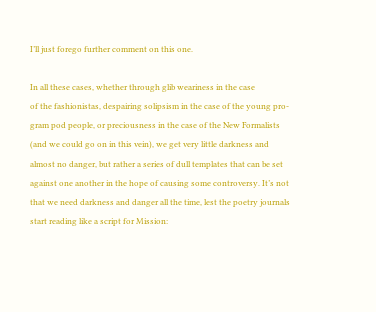I’ll just forego further comment on this one.

In all these cases, whether through glib weariness in the case
of the fashionistas, despairing solipsism in the case of the young pro-
gram pod people, or preciousness in the case of the New Formalists
(and we could go on in this vein), we get very little darkness and
almost no danger, but rather a series of dull templates that can be set
against one another in the hope of causing some controversy. It’s not
that we need darkness and danger all the time, lest the poetry journals
start reading like a script for Mission: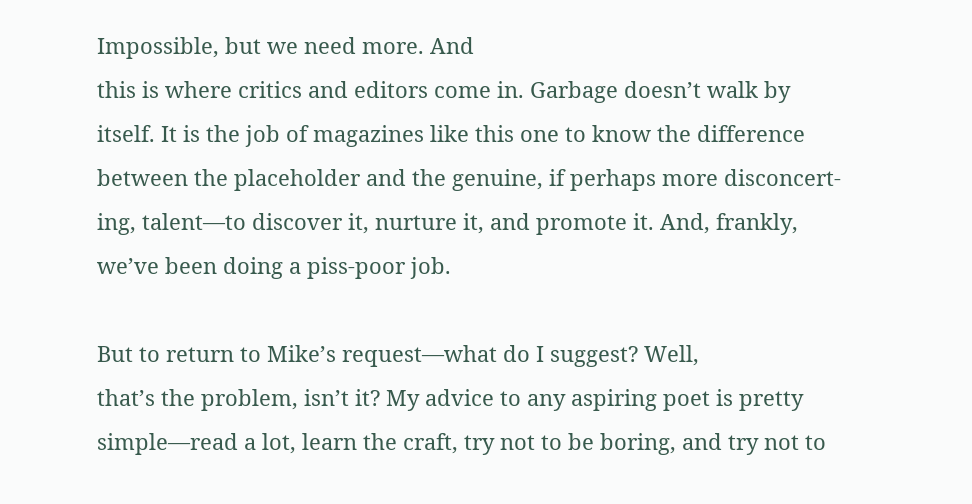Impossible, but we need more. And
this is where critics and editors come in. Garbage doesn’t walk by
itself. It is the job of magazines like this one to know the difference
between the placeholder and the genuine, if perhaps more disconcert-
ing, talent—to discover it, nurture it, and promote it. And, frankly,
we’ve been doing a piss-poor job.

But to return to Mike’s request—what do I suggest? Well,
that’s the problem, isn’t it? My advice to any aspiring poet is pretty
simple—read a lot, learn the craft, try not to be boring, and try not to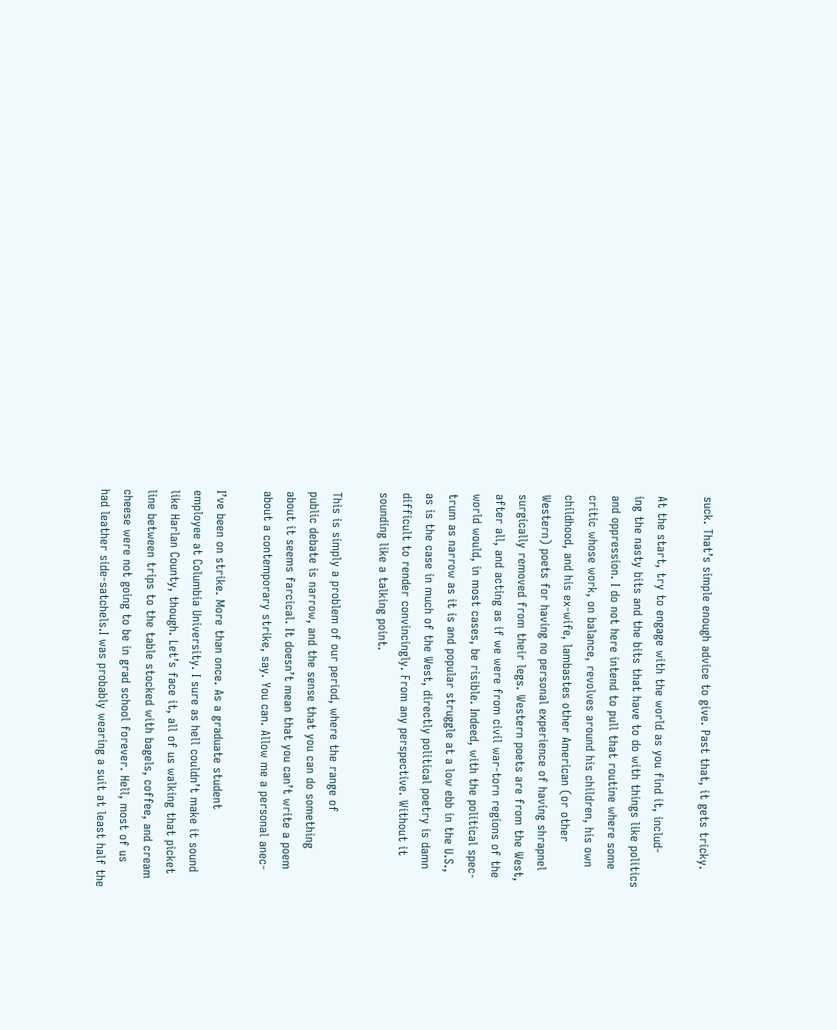suck. That’s simple enough advice to give. Past that, it gets tricky.

At the start, try to engage with the world as you find it, includ-
ing the nasty bits and the bits that have to do with things like politics
and oppression. I do not here intend to pull that routine where some
critic whose work, on balance, revolves around his children, his own
childhood, and his ex-wife, lambastes other American (or other
Western) poets for having no personal experience of having shrapnel
surgically removed from their legs. Western poets are from the West,
after all, and acting as if we were from civil war-torn regions of the
world would, in most cases, be risible. Indeed, with the political spec-
trum as narrow as it is and popular struggle at a low ebb in the U.S.,
as is the case in much of the West, directly political poetry is damn
difficult to render convincingly. From any perspective. Without it
sounding like a talking point.

This is simply a problem of our period, where the range of
public debate is narrow, and the sense that you can do something
about it seems farcical. It doesn’t mean that you can’t write a poem
about a contemporary strike, say. You can. Allow me a personal anec-

I’ve been on strike. More than once. As a graduate student
employee at Columbia University. I sure as hell couldn’t make it sound
like Harlan County, though. Let’s face it, all of us walking that picket
line between trips to the table stocked with bagels, coffee, and cream
cheese were not going to be in grad school forever. Hell, most of us
had leather side-satchels.I was probably wearing a suit at least half the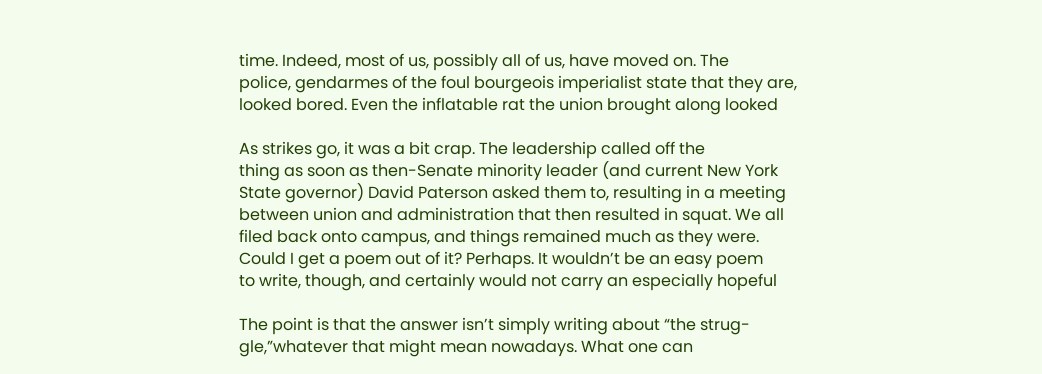time. Indeed, most of us, possibly all of us, have moved on. The
police, gendarmes of the foul bourgeois imperialist state that they are,
looked bored. Even the inflatable rat the union brought along looked

As strikes go, it was a bit crap. The leadership called off the
thing as soon as then-Senate minority leader (and current New York
State governor) David Paterson asked them to, resulting in a meeting
between union and administration that then resulted in squat. We all
filed back onto campus, and things remained much as they were.
Could I get a poem out of it? Perhaps. It wouldn’t be an easy poem
to write, though, and certainly would not carry an especially hopeful

The point is that the answer isn’t simply writing about “the strug-
gle,”whatever that might mean nowadays. What one can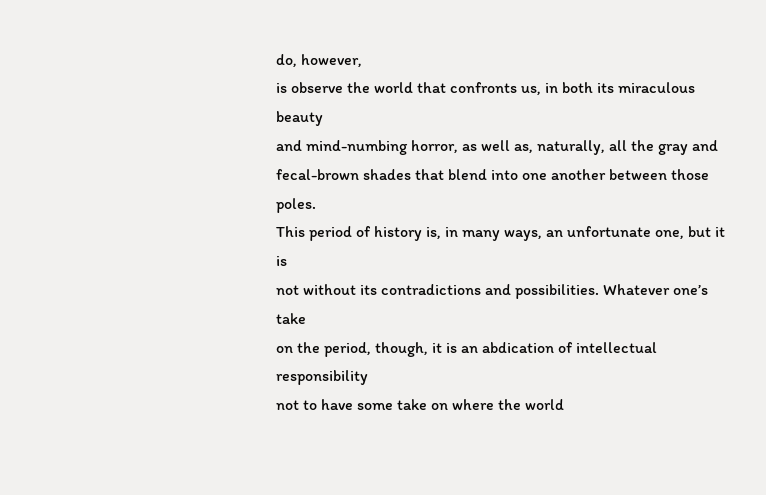do, however,
is observe the world that confronts us, in both its miraculous beauty
and mind-numbing horror, as well as, naturally, all the gray and
fecal-brown shades that blend into one another between those poles.
This period of history is, in many ways, an unfortunate one, but it is
not without its contradictions and possibilities. Whatever one’s take
on the period, though, it is an abdication of intellectual responsibility
not to have some take on where the world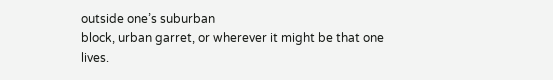outside one’s suburban
block, urban garret, or wherever it might be that one lives.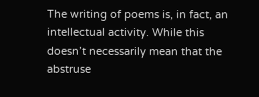The writing of poems is, in fact, an intellectual activity. While this
doesn’t necessarily mean that the abstruse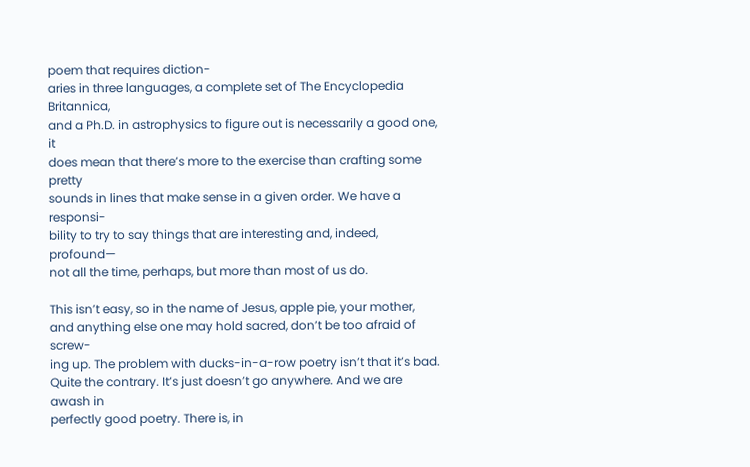poem that requires diction-
aries in three languages, a complete set of The Encyclopedia Britannica,
and a Ph.D. in astrophysics to figure out is necessarily a good one, it
does mean that there’s more to the exercise than crafting some pretty
sounds in lines that make sense in a given order. We have a responsi-
bility to try to say things that are interesting and, indeed, profound—
not all the time, perhaps, but more than most of us do.

This isn’t easy, so in the name of Jesus, apple pie, your mother,
and anything else one may hold sacred, don’t be too afraid of screw-
ing up. The problem with ducks-in-a-row poetry isn’t that it’s bad.
Quite the contrary. It’s just doesn’t go anywhere. And we are awash in
perfectly good poetry. There is, in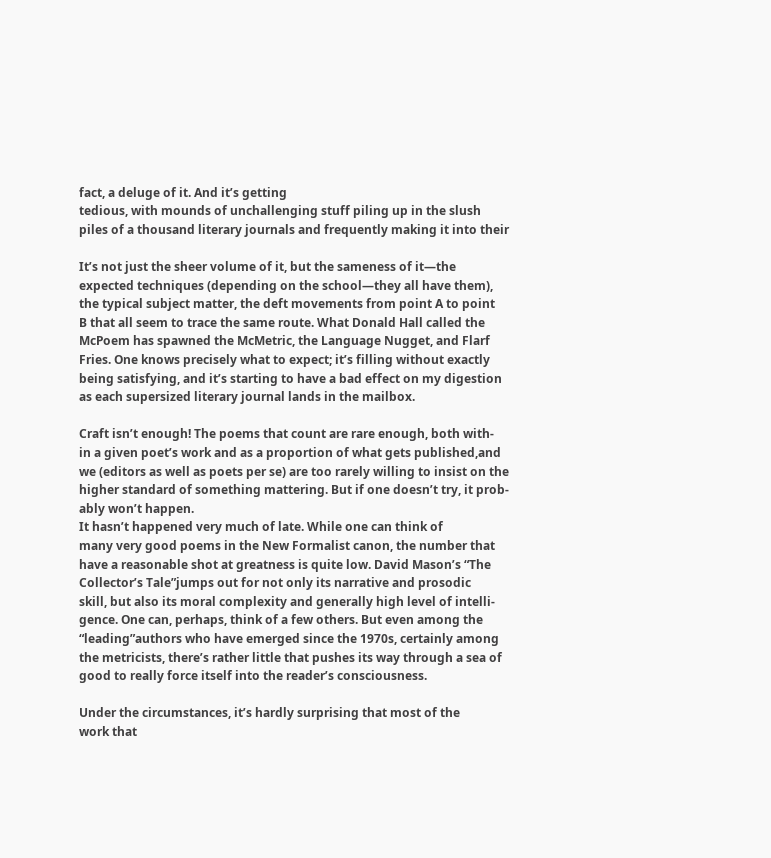fact, a deluge of it. And it’s getting
tedious, with mounds of unchallenging stuff piling up in the slush
piles of a thousand literary journals and frequently making it into their

It’s not just the sheer volume of it, but the sameness of it—the
expected techniques (depending on the school—they all have them),
the typical subject matter, the deft movements from point A to point
B that all seem to trace the same route. What Donald Hall called the
McPoem has spawned the McMetric, the Language Nugget, and Flarf
Fries. One knows precisely what to expect; it’s filling without exactly
being satisfying, and it’s starting to have a bad effect on my digestion
as each supersized literary journal lands in the mailbox.

Craft isn’t enough! The poems that count are rare enough, both with-
in a given poet’s work and as a proportion of what gets published,and
we (editors as well as poets per se) are too rarely willing to insist on the
higher standard of something mattering. But if one doesn’t try, it prob-
ably won’t happen.
It hasn’t happened very much of late. While one can think of
many very good poems in the New Formalist canon, the number that
have a reasonable shot at greatness is quite low. David Mason’s “The
Collector’s Tale”jumps out for not only its narrative and prosodic
skill, but also its moral complexity and generally high level of intelli-
gence. One can, perhaps, think of a few others. But even among the
“leading”authors who have emerged since the 1970s, certainly among
the metricists, there’s rather little that pushes its way through a sea of
good to really force itself into the reader’s consciousness.

Under the circumstances, it’s hardly surprising that most of the
work that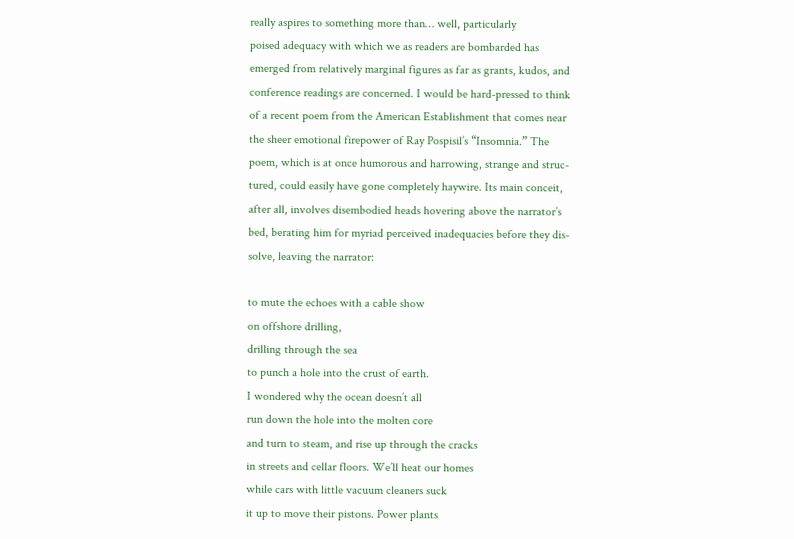really aspires to something more than… well, particularly
poised adequacy with which we as readers are bombarded has
emerged from relatively marginal figures as far as grants, kudos, and
conference readings are concerned. I would be hard-pressed to think
of a recent poem from the American Establishment that comes near
the sheer emotional firepower of Ray Pospisil’s “Insomnia.” The
poem, which is at once humorous and harrowing, strange and struc-
tured, could easily have gone completely haywire. Its main conceit,
after all, involves disembodied heads hovering above the narrator’s
bed, berating him for myriad perceived inadequacies before they dis-
solve, leaving the narrator:

to mute the echoes with a cable show
on offshore drilling,
drilling through the sea
to punch a hole into the crust of earth.
I wondered why the ocean doesn’t all
run down the hole into the molten core
and turn to steam, and rise up through the cracks
in streets and cellar floors. We’ll heat our homes
while cars with little vacuum cleaners suck
it up to move their pistons. Power plants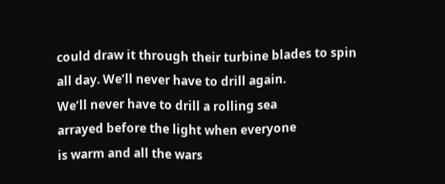could draw it through their turbine blades to spin
all day. We’ll never have to drill again.
We’ll never have to drill a rolling sea
arrayed before the light when everyone
is warm and all the wars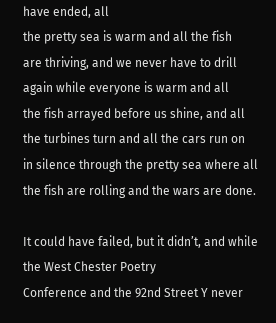have ended, all
the pretty sea is warm and all the fish
are thriving, and we never have to drill
again while everyone is warm and all
the fish arrayed before us shine, and all
the turbines turn and all the cars run on
in silence through the pretty sea where all
the fish are rolling and the wars are done.

It could have failed, but it didn’t, and while the West Chester Poetry
Conference and the 92nd Street Y never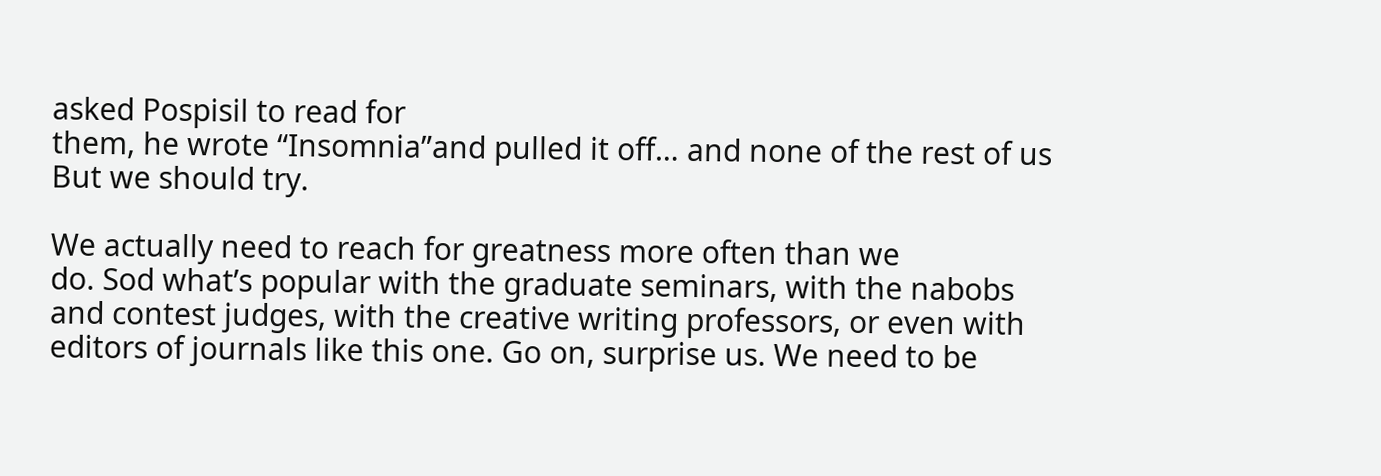asked Pospisil to read for
them, he wrote “Insomnia”and pulled it off… and none of the rest of us
But we should try.

We actually need to reach for greatness more often than we
do. Sod what’s popular with the graduate seminars, with the nabobs
and contest judges, with the creative writing professors, or even with
editors of journals like this one. Go on, surprise us. We need to be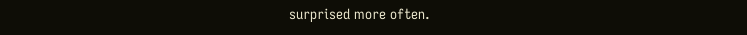surprised more often.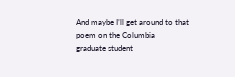And maybe I’ll get around to that poem on the Columbia
graduate student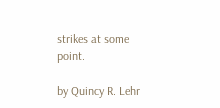strikes at some point.

by Quincy R. Lehr